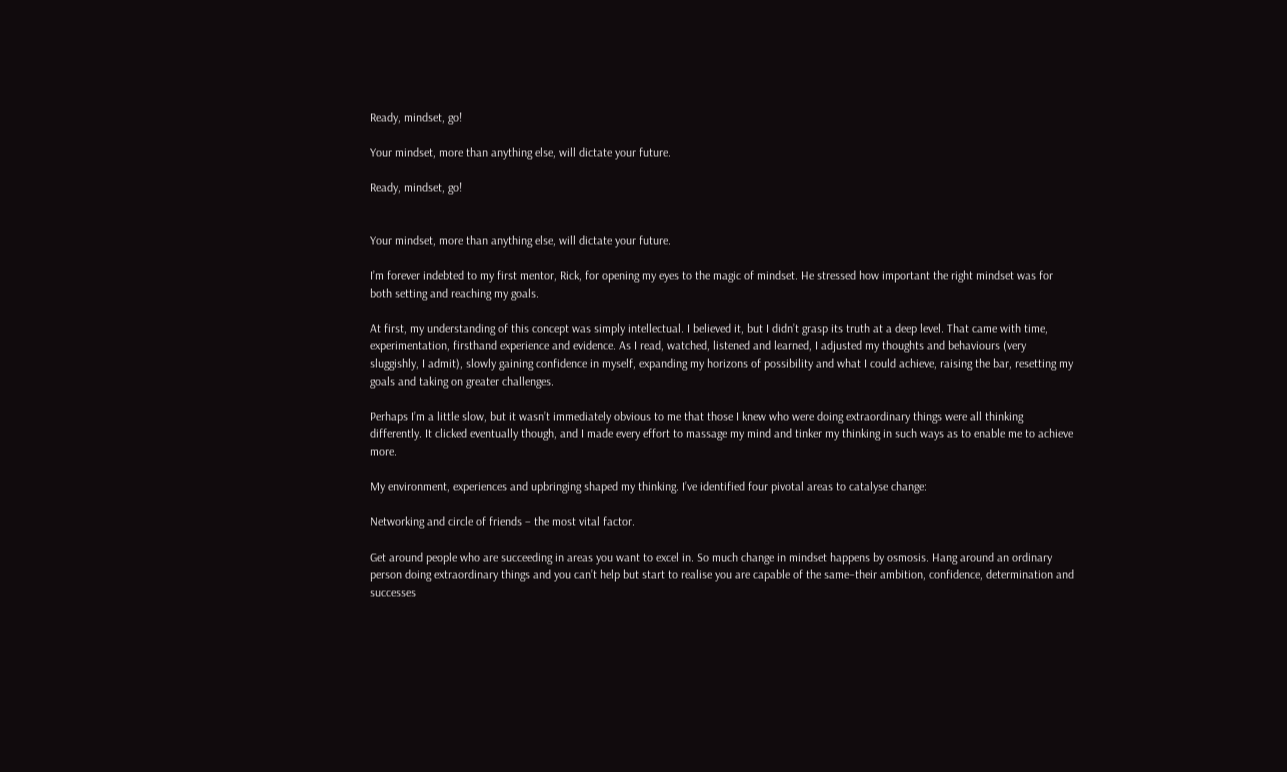Ready, mindset, go!

Your mindset, more than anything else, will dictate your future.

Ready, mindset, go!


Your mindset, more than anything else, will dictate your future.

I’m forever indebted to my first mentor, Rick, for opening my eyes to the magic of mindset. He stressed how important the right mindset was for both setting and reaching my goals.

At first, my understanding of this concept was simply intellectual. I believed it, but I didn’t grasp its truth at a deep level. That came with time, experimentation, firsthand experience and evidence. As I read, watched, listened and learned, I adjusted my thoughts and behaviours (very sluggishly, I admit), slowly gaining confidence in myself, expanding my horizons of possibility and what I could achieve, raising the bar, resetting my goals and taking on greater challenges.

Perhaps I’m a little slow, but it wasn’t immediately obvious to me that those I knew who were doing extraordinary things were all thinking differently. It clicked eventually though, and I made every effort to massage my mind and tinker my thinking in such ways as to enable me to achieve more.

My environment, experiences and upbringing shaped my thinking. I’ve identified four pivotal areas to catalyse change:

Networking and circle of friends – the most vital factor.

Get around people who are succeeding in areas you want to excel in. So much change in mindset happens by osmosis. Hang around an ordinary person doing extraordinary things and you can’t help but start to realise you are capable of the same–their ambition, confidence, determination and successes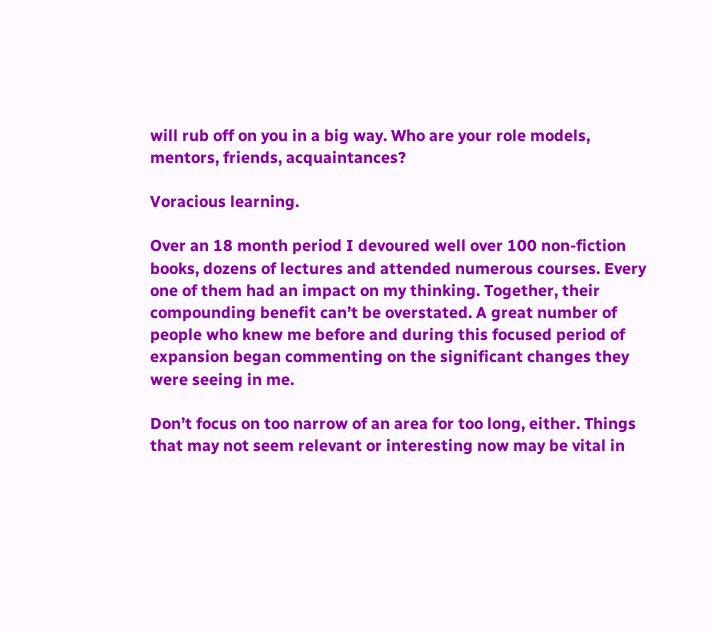will rub off on you in a big way. Who are your role models, mentors, friends, acquaintances?

Voracious learning.

Over an 18 month period I devoured well over 100 non-fiction books, dozens of lectures and attended numerous courses. Every one of them had an impact on my thinking. Together, their compounding benefit can’t be overstated. A great number of people who knew me before and during this focused period of expansion began commenting on the significant changes they were seeing in me.

Don’t focus on too narrow of an area for too long, either. Things that may not seem relevant or interesting now may be vital in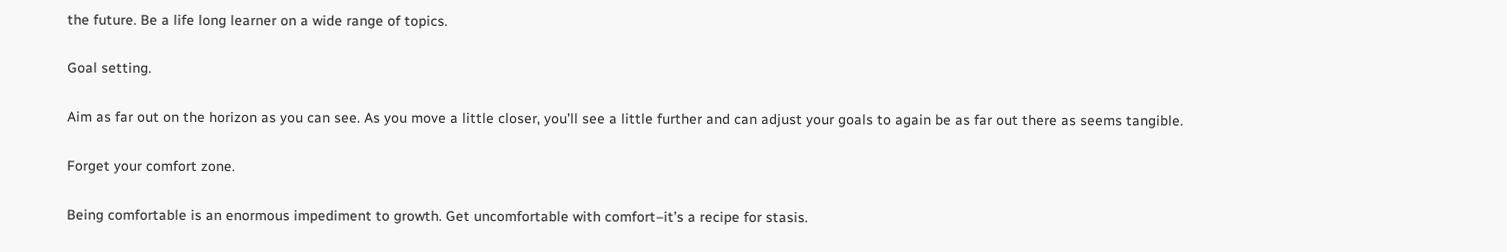the future. Be a life long learner on a wide range of topics.

Goal setting.

Aim as far out on the horizon as you can see. As you move a little closer, you’ll see a little further and can adjust your goals to again be as far out there as seems tangible.

Forget your comfort zone.

Being comfortable is an enormous impediment to growth. Get uncomfortable with comfort–it’s a recipe for stasis.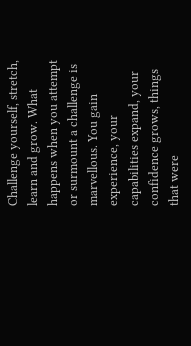Challenge yourself, stretch, learn and grow. What happens when you attempt or surmount a challenge is marvellous. You gain experience, your capabilities expand, your confidence grows, things that were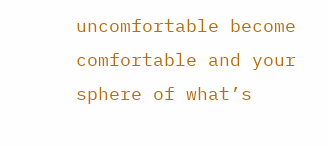uncomfortable become comfortable and your sphere of what’s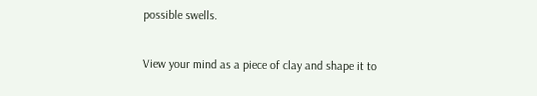possible swells.

View your mind as a piece of clay and shape it to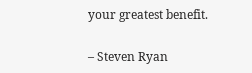your greatest benefit.

– Steven Ryan